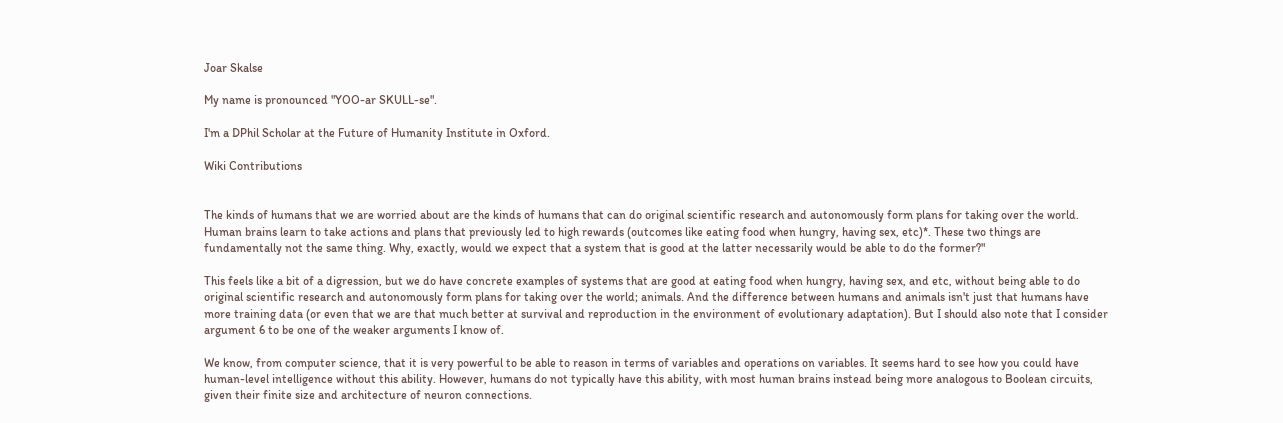Joar Skalse

My name is pronounced "YOO-ar SKULL-se".

I'm a DPhil Scholar at the Future of Humanity Institute in Oxford.

Wiki Contributions


The kinds of humans that we are worried about are the kinds of humans that can do original scientific research and autonomously form plans for taking over the world. Human brains learn to take actions and plans that previously led to high rewards (outcomes like eating food when hungry, having sex, etc)*. These two things are fundamentally not the same thing. Why, exactly, would we expect that a system that is good at the latter necessarily would be able to do the former?"

This feels like a bit of a digression, but we do have concrete examples of systems that are good at eating food when hungry, having sex, and etc, without being able to do original scientific research and autonomously form plans for taking over the world; animals. And the difference between humans and animals isn't just that humans have more training data (or even that we are that much better at survival and reproduction in the environment of evolutionary adaptation). But I should also note that I consider argument 6 to be one of the weaker arguments I know of.

We know, from computer science, that it is very powerful to be able to reason in terms of variables and operations on variables. It seems hard to see how you could have human-level intelligence without this ability. However, humans do not typically have this ability, with most human brains instead being more analogous to Boolean circuits, given their finite size and architecture of neuron connections.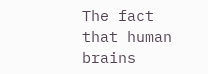The fact that human brains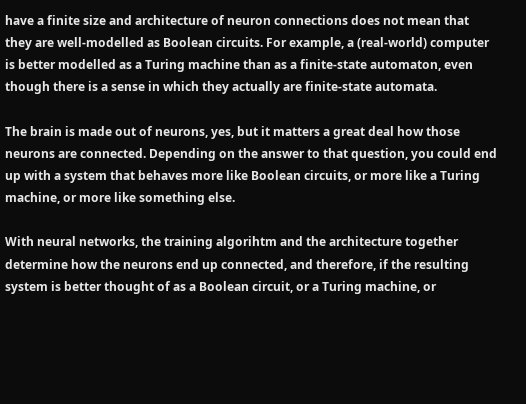have a finite size and architecture of neuron connections does not mean that they are well-modelled as Boolean circuits. For example, a (real-world) computer is better modelled as a Turing machine than as a finite-state automaton, even though there is a sense in which they actually are finite-state automata.

The brain is made out of neurons, yes, but it matters a great deal how those neurons are connected. Depending on the answer to that question, you could end up with a system that behaves more like Boolean circuits, or more like a Turing machine, or more like something else.

With neural networks, the training algorihtm and the architecture together determine how the neurons end up connected, and therefore, if the resulting system is better thought of as a Boolean circuit, or a Turing machine, or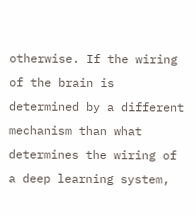otherwise. If the wiring of the brain is determined by a different mechanism than what determines the wiring of a deep learning system,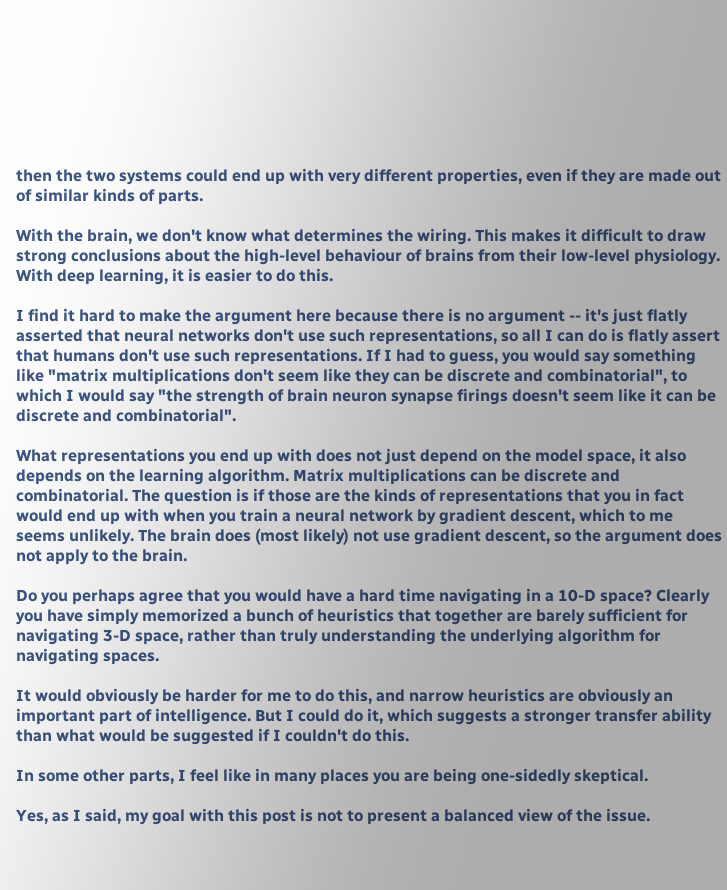then the two systems could end up with very different properties, even if they are made out of similar kinds of parts.

With the brain, we don't know what determines the wiring. This makes it difficult to draw strong conclusions about the high-level behaviour of brains from their low-level physiology. With deep learning, it is easier to do this.

I find it hard to make the argument here because there is no argument -- it's just flatly asserted that neural networks don't use such representations, so all I can do is flatly assert that humans don't use such representations. If I had to guess, you would say something like "matrix multiplications don't seem like they can be discrete and combinatorial", to which I would say "the strength of brain neuron synapse firings doesn't seem like it can be discrete and combinatorial".

What representations you end up with does not just depend on the model space, it also depends on the learning algorithm. Matrix multiplications can be discrete and combinatorial. The question is if those are the kinds of representations that you in fact would end up with when you train a neural network by gradient descent, which to me seems unlikely. The brain does (most likely) not use gradient descent, so the argument does not apply to the brain.

Do you perhaps agree that you would have a hard time navigating in a 10-D space? Clearly you have simply memorized a bunch of heuristics that together are barely sufficient for navigating 3-D space, rather than truly understanding the underlying algorithm for navigating spaces.

It would obviously be harder for me to do this, and narrow heuristics are obviously an important part of intelligence. But I could do it, which suggests a stronger transfer ability than what would be suggested if I couldn't do this.

In some other parts, I feel like in many places you are being one-sidedly skeptical.

Yes, as I said, my goal with this post is not to present a balanced view of the issue.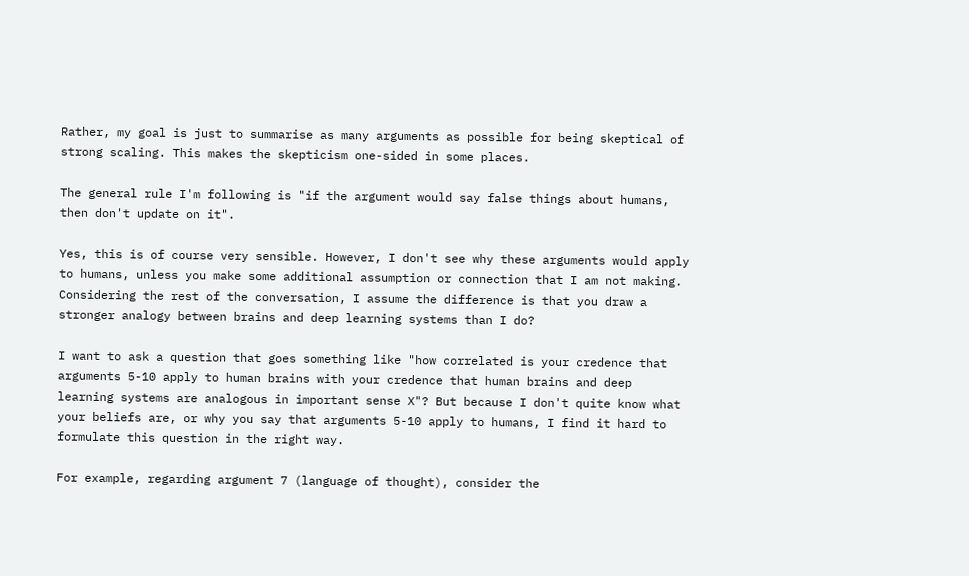Rather, my goal is just to summarise as many arguments as possible for being skeptical of strong scaling. This makes the skepticism one-sided in some places.

The general rule I'm following is "if the argument would say false things about humans, then don't update on it".

Yes, this is of course very sensible. However, I don't see why these arguments would apply to humans, unless you make some additional assumption or connection that I am not making. Considering the rest of the conversation, I assume the difference is that you draw a stronger analogy between brains and deep learning systems than I do?

I want to ask a question that goes something like "how correlated is your credence that arguments 5-10 apply to human brains with your credence that human brains and deep learning systems are analogous in important sense X"? But because I don't quite know what your beliefs are, or why you say that arguments 5-10 apply to humans, I find it hard to formulate this question in the right way.

For example, regarding argument 7 (language of thought), consider the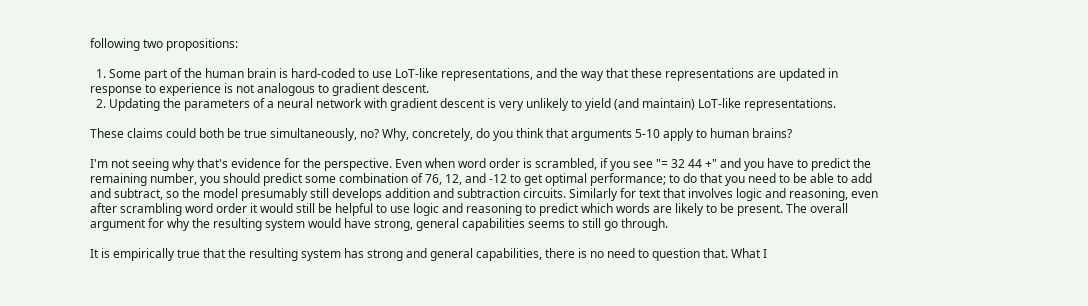following two propositions:

  1. Some part of the human brain is hard-coded to use LoT-like representations, and the way that these representations are updated in response to experience is not analogous to gradient descent.
  2. Updating the parameters of a neural network with gradient descent is very unlikely to yield (and maintain) LoT-like representations.

These claims could both be true simultaneously, no? Why, concretely, do you think that arguments 5-10 apply to human brains?

I'm not seeing why that's evidence for the perspective. Even when word order is scrambled, if you see "= 32 44 +" and you have to predict the remaining number, you should predict some combination of 76, 12, and -12 to get optimal performance; to do that you need to be able to add and subtract, so the model presumably still develops addition and subtraction circuits. Similarly for text that involves logic and reasoning, even after scrambling word order it would still be helpful to use logic and reasoning to predict which words are likely to be present. The overall argument for why the resulting system would have strong, general capabilities seems to still go through.

It is empirically true that the resulting system has strong and general capabilities, there is no need to question that. What I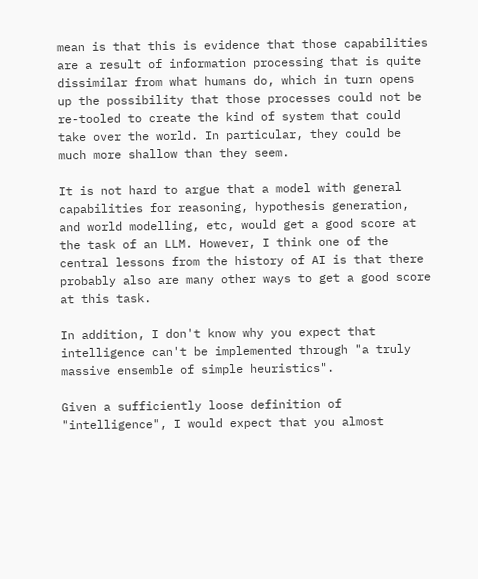mean is that this is evidence that those capabilities are a result of information processing that is quite dissimilar from what humans do, which in turn opens up the possibility that those processes could not be re-tooled to create the kind of system that could take over the world. In particular, they could be much more shallow than they seem.

It is not hard to argue that a model with general capabilities for reasoning, hypothesis generation, and world modelling, etc, would get a good score at the task of an LLM. However, I think one of the central lessons from the history of AI is that there probably also are many other ways to get a good score at this task.

In addition, I don't know why you expect that intelligence can't be implemented through "a truly massive ensemble of simple heuristics".

Given a sufficiently loose definition of "intelligence", I would expect that you almost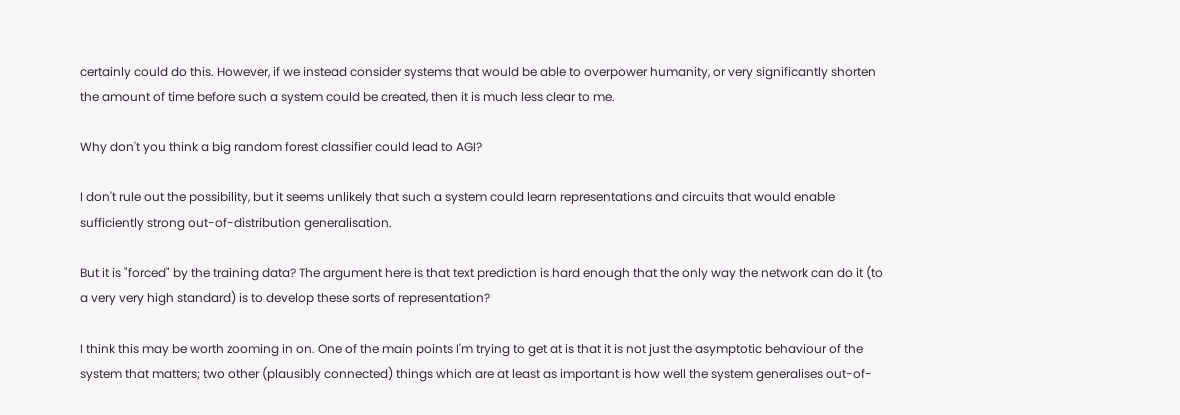certainly could do this. However, if we instead consider systems that would be able to overpower humanity, or very significantly shorten the amount of time before such a system could be created, then it is much less clear to me.

Why don't you think a big random forest classifier could lead to AGI?

I don't rule out the possibility, but it seems unlikely that such a system could learn representations and circuits that would enable sufficiently strong out-of-distribution generalisation.

But it is "forced" by the training data? The argument here is that text prediction is hard enough that the only way the network can do it (to a very very high standard) is to develop these sorts of representation?

I think this may be worth zooming in on. One of the main points I'm trying to get at is that it is not just the asymptotic behaviour of the system that matters; two other (plausibly connected) things which are at least as important is how well the system generalises out-of-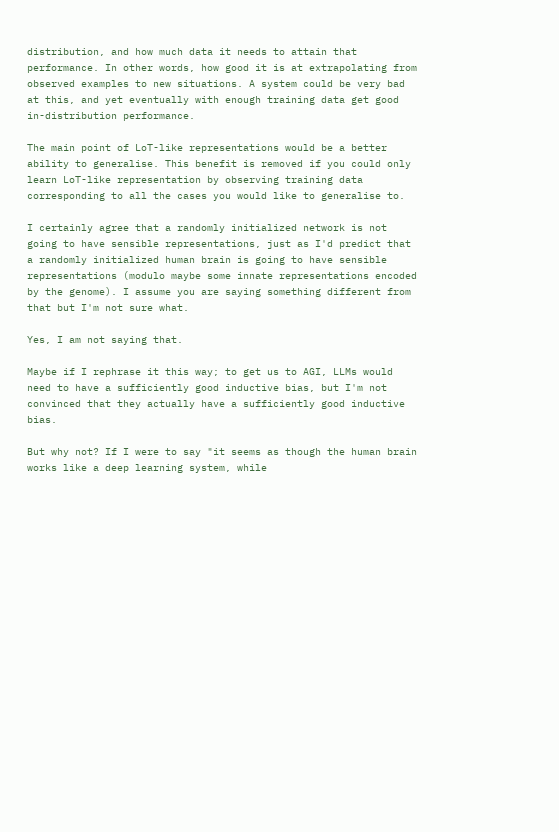distribution, and how much data it needs to attain that performance. In other words, how good it is at extrapolating from observed examples to new situations. A system could be very bad at this, and yet eventually with enough training data get good in-distribution performance.

The main point of LoT-like representations would be a better ability to generalise. This benefit is removed if you could only learn LoT-like representation by observing training data corresponding to all the cases you would like to generalise to.

I certainly agree that a randomly initialized network is not going to have sensible representations, just as I'd predict that a randomly initialized human brain is going to have sensible representations (modulo maybe some innate representations encoded by the genome). I assume you are saying something different from that but I'm not sure what.

Yes, I am not saying that.

Maybe if I rephrase it this way; to get us to AGI, LLMs would need to have a sufficiently good inductive bias, but I'm not convinced that they actually have a sufficiently good inductive bias.

But why not? If I were to say "it seems as though the human brain works like a deep learning system, while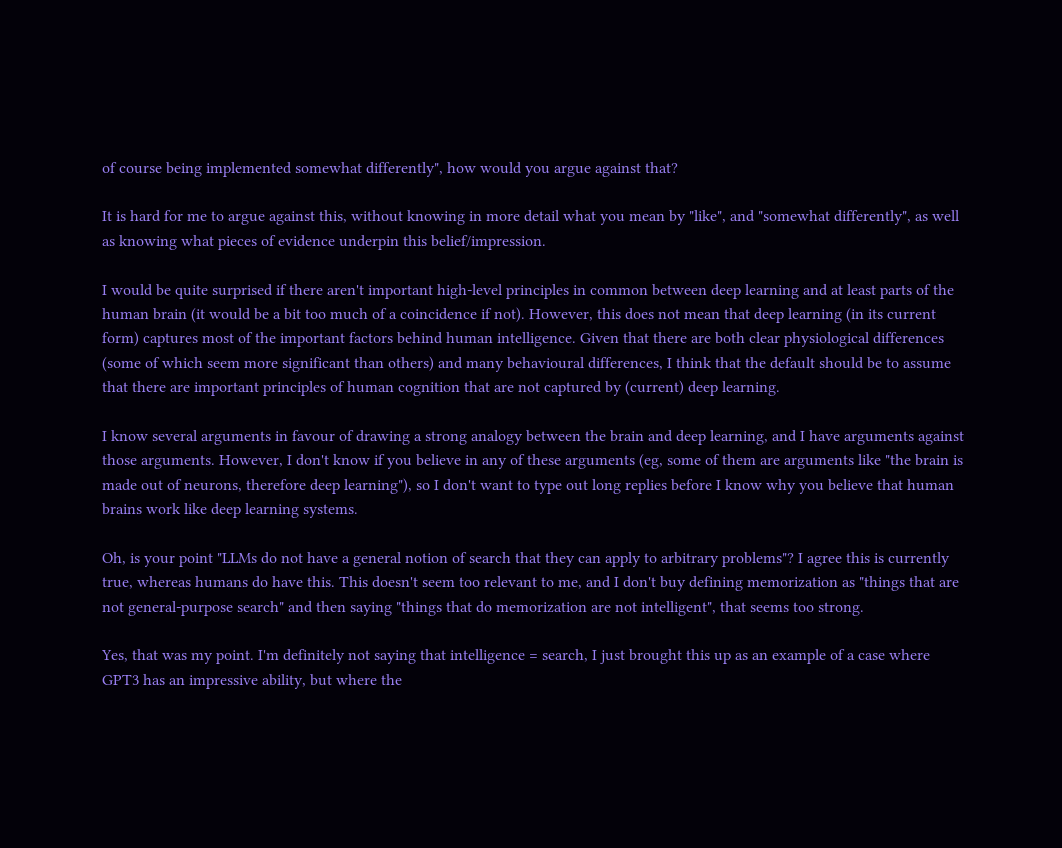of course being implemented somewhat differently", how would you argue against that?

It is hard for me to argue against this, without knowing in more detail what you mean by "like", and "somewhat differently", as well as knowing what pieces of evidence underpin this belief/impression.

I would be quite surprised if there aren't important high-level principles in common between deep learning and at least parts of the human brain (it would be a bit too much of a coincidence if not). However, this does not mean that deep learning (in its current form) captures most of the important factors behind human intelligence. Given that there are both clear physiological differences (some of which seem more significant than others) and many behavioural differences, I think that the default should be to assume that there are important principles of human cognition that are not captured by (current) deep learning.

I know several arguments in favour of drawing a strong analogy between the brain and deep learning, and I have arguments against those arguments. However, I don't know if you believe in any of these arguments (eg, some of them are arguments like "the brain is made out of neurons, therefore deep learning"), so I don't want to type out long replies before I know why you believe that human brains work like deep learning systems.

Oh, is your point "LLMs do not have a general notion of search that they can apply to arbitrary problems"? I agree this is currently true, whereas humans do have this. This doesn't seem too relevant to me, and I don't buy defining memorization as "things that are not general-purpose search" and then saying "things that do memorization are not intelligent", that seems too strong.

Yes, that was my point. I'm definitely not saying that intelligence = search, I just brought this up as an example of a case where GPT3 has an impressive ability, but where the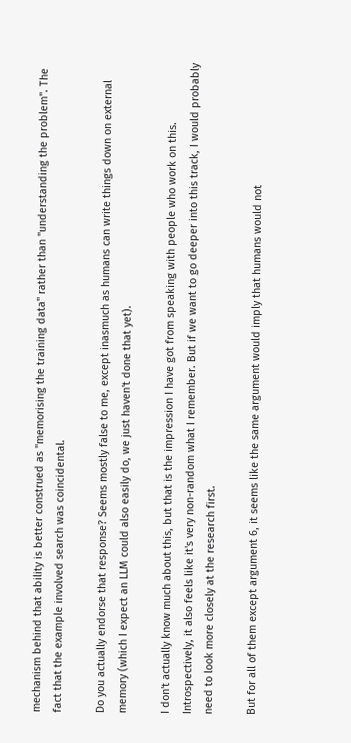mechanism behind that ability is better construed as "memorising the training data" rather than "understanding the problem". The fact that the example involved search was coincidental.

Do you actually endorse that response? Seems mostly false to me, except inasmuch as humans can write things down on external memory (which I expect an LLM could also easily do, we just haven't done that yet).

I don't actually know much about this, but that is the impression I have got from speaking with people who work on this. Introspectively, it also feels like it's very non-random what I remember. But if we want to go deeper into this track, I would probably need to look more closely at the research first.

But for all of them except argument 6, it seems like the same argument would imply that humans would not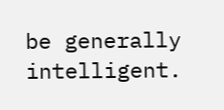be generally intelligent.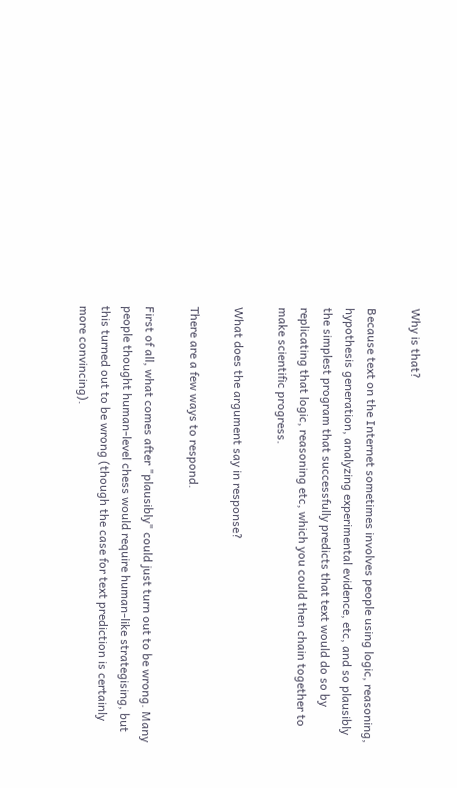Why is that?

Because text on the Internet sometimes involves people using logic, reasoning, hypothesis generation, analyzing experimental evidence, etc, and so plausibly the simplest program that successfully predicts that text would do so by replicating that logic, reasoning etc, which you could then chain together to make scientific progress.

What does the argument say in response?

There are a few ways to respond.

First of all, what comes after "plausibly" could just turn out to be wrong. Many people thought human-level chess would require human-like strategising, but this turned out to be wrong (though the case for text prediction is certainly more convincing).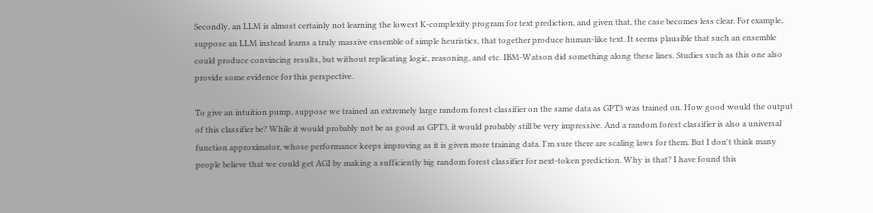Secondly, an LLM is almost certainly not learning the lowest K-complexity program for text prediction, and given that, the case becomes less clear. For example, suppose an LLM instead learns a truly massive ensemble of simple heuristics, that together produce human-like text. It seems plausible that such an ensemble could produce convincing results, but without replicating logic, reasoning, and etc. IBM-Watson did something along these lines. Studies such as this one also provide some evidence for this perspective.

To give an intuition pump, suppose we trained an extremely large random forest classifier on the same data as GPT3 was trained on. How good would the output of this classifier be? While it would probably not be as good as GPT3, it would probably still be very impressive. And a random forest classifier is also a universal function approximator, whose performance keeps improving as it is given more training data. I'm sure there are scaling laws for them. But I don't think many people believe that we could get AGI by making a sufficiently big random forest classifier for next-token prediction. Why is that? I have found this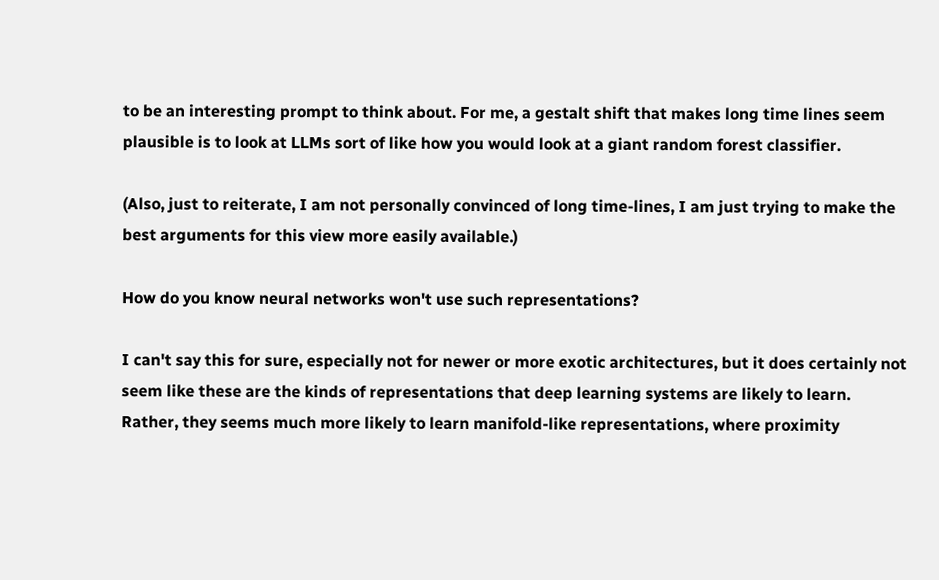to be an interesting prompt to think about. For me, a gestalt shift that makes long time lines seem plausible is to look at LLMs sort of like how you would look at a giant random forest classifier.

(Also, just to reiterate, I am not personally convinced of long time-lines, I am just trying to make the best arguments for this view more easily available.)

How do you know neural networks won't use such representations?

I can't say this for sure, especially not for newer or more exotic architectures, but it does certainly not seem like these are the kinds of representations that deep learning systems are likely to learn. Rather, they seems much more likely to learn manifold-like representations, where proximity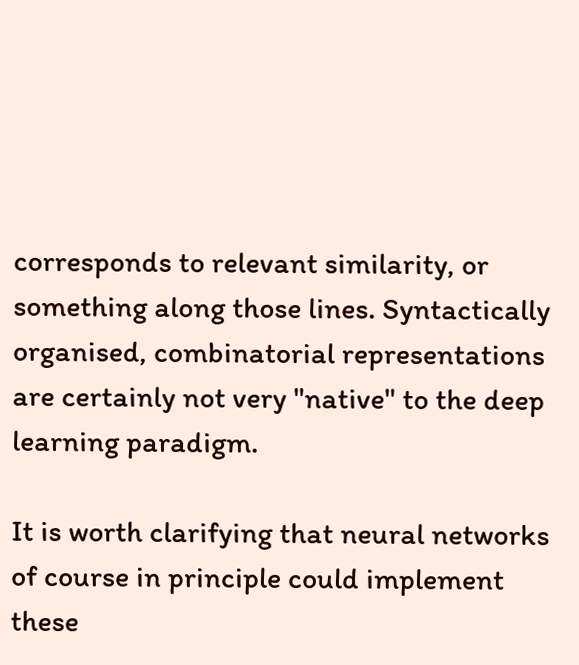corresponds to relevant similarity, or something along those lines. Syntactically organised, combinatorial representations are certainly not very "native" to the deep learning paradigm.

It is worth clarifying that neural networks of course in principle could implement these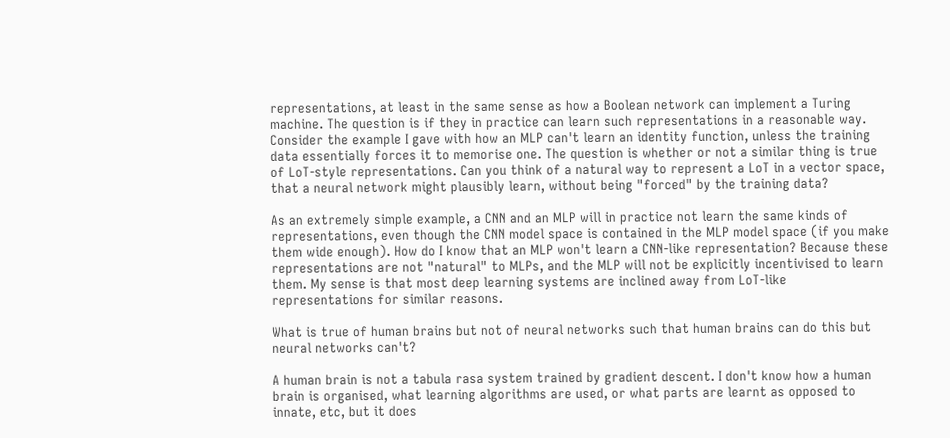representations, at least in the same sense as how a Boolean network can implement a Turing machine. The question is if they in practice can learn such representations in a reasonable way. Consider the example I gave with how an MLP can't learn an identity function, unless the training data essentially forces it to memorise one. The question is whether or not a similar thing is true of LoT-style representations. Can you think of a natural way to represent a LoT in a vector space, that a neural network might plausibly learn, without being "forced" by the training data?

As an extremely simple example, a CNN and an MLP will in practice not learn the same kinds of representations, even though the CNN model space is contained in the MLP model space (if you make them wide enough). How do I know that an MLP won't learn a CNN-like representation? Because these representations are not "natural" to MLPs, and the MLP will not be explicitly incentivised to learn them. My sense is that most deep learning systems are inclined away from LoT-like representations for similar reasons.

What is true of human brains but not of neural networks such that human brains can do this but neural networks can't?

A human brain is not a tabula rasa system trained by gradient descent. I don't know how a human brain is organised, what learning algorithms are used, or what parts are learnt as opposed to innate, etc, but it does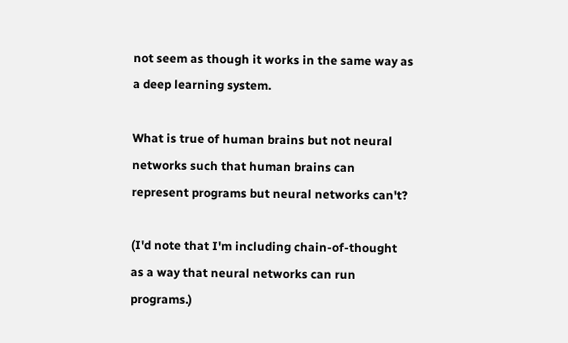not seem as though it works in the same way as a deep learning system.

What is true of human brains but not neural networks such that human brains can represent programs but neural networks can't?

(I'd note that I'm including chain-of-thought as a way that neural networks can run programs.)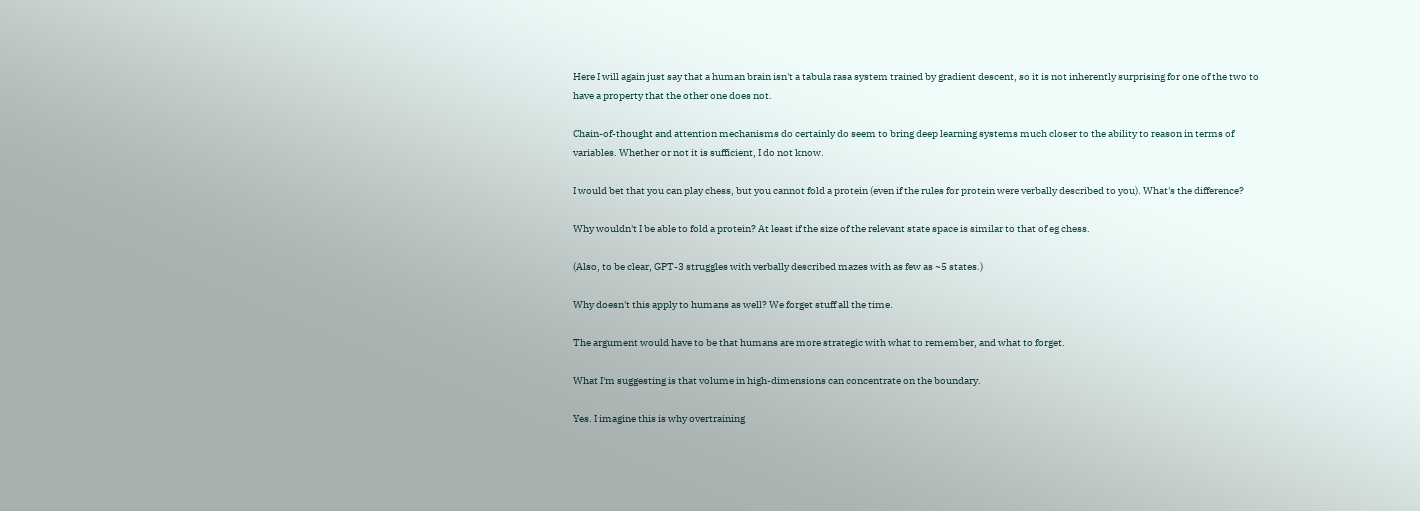Here I will again just say that a human brain isn't a tabula rasa system trained by gradient descent, so it is not inherently surprising for one of the two to have a property that the other one does not.

Chain-of-thought and attention mechanisms do certainly do seem to bring deep learning systems much closer to the ability to reason in terms of variables. Whether or not it is sufficient, I do not know.

I would bet that you can play chess, but you cannot fold a protein (even if the rules for protein were verbally described to you). What's the difference?

Why wouldn't I be able to fold a protein? At least if the size of the relevant state space is similar to that of eg chess.

(Also, to be clear, GPT-3 struggles with verbally described mazes with as few as ~5 states.)

Why doesn't this apply to humans as well? We forget stuff all the time.

The argument would have to be that humans are more strategic with what to remember, and what to forget.

What I'm suggesting is that volume in high-dimensions can concentrate on the boundary.

Yes. I imagine this is why overtraining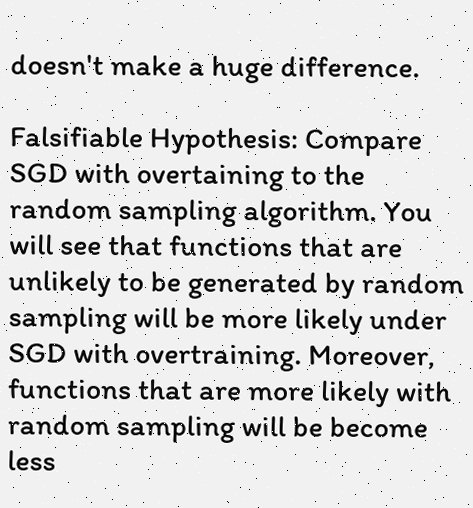doesn't make a huge difference.

Falsifiable Hypothesis: Compare SGD with overtaining to the random sampling algorithm. You will see that functions that are unlikely to be generated by random sampling will be more likely under SGD with overtraining. Moreover, functions that are more likely with random sampling will be become less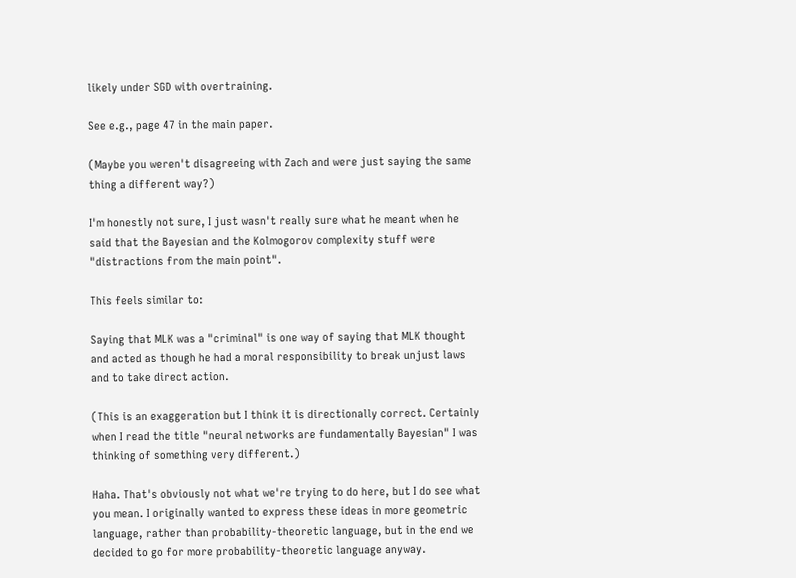likely under SGD with overtraining.

See e.g., page 47 in the main paper.

(Maybe you weren't disagreeing with Zach and were just saying the same thing a different way?)

I'm honestly not sure, I just wasn't really sure what he meant when he said that the Bayesian and the Kolmogorov complexity stuff were "distractions from the main point".

This feels similar to:

Saying that MLK was a "criminal" is one way of saying that MLK thought and acted as though he had a moral responsibility to break unjust laws and to take direct action.

(This is an exaggeration but I think it is directionally correct. Certainly when I read the title "neural networks are fundamentally Bayesian" I was thinking of something very different.)

Haha. That's obviously not what we're trying to do here, but I do see what you mean. I originally wanted to express these ideas in more geometric language, rather than probability-theoretic language, but in the end we decided to go for more probability-theoretic language anyway.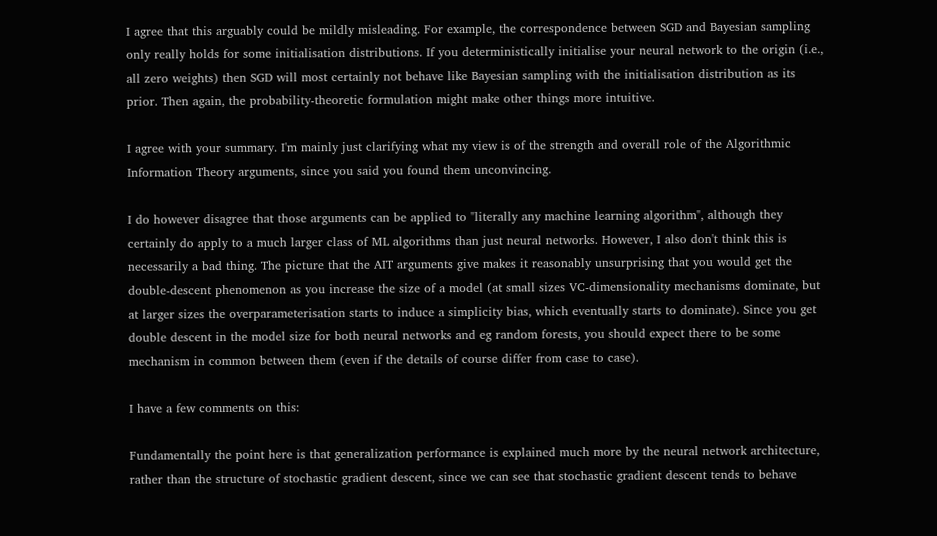I agree that this arguably could be mildly misleading. For example, the correspondence between SGD and Bayesian sampling only really holds for some initialisation distributions. If you deterministically initialise your neural network to the origin (i.e., all zero weights) then SGD will most certainly not behave like Bayesian sampling with the initialisation distribution as its prior. Then again, the probability-theoretic formulation might make other things more intuitive.

I agree with your summary. I'm mainly just clarifying what my view is of the strength and overall role of the Algorithmic Information Theory arguments, since you said you found them unconvincing.

I do however disagree that those arguments can be applied to "literally any machine learning algorithm", although they certainly do apply to a much larger class of ML algorithms than just neural networks. However, I also don't think this is necessarily a bad thing. The picture that the AIT arguments give makes it reasonably unsurprising that you would get the double-descent phenomenon as you increase the size of a model (at small sizes VC-dimensionality mechanisms dominate, but at larger sizes the overparameterisation starts to induce a simplicity bias, which eventually starts to dominate). Since you get double descent in the model size for both neural networks and eg random forests, you should expect there to be some mechanism in common between them (even if the details of course differ from case to case).

I have a few comments on this:

Fundamentally the point here is that generalization performance is explained much more by the neural network architecture, rather than the structure of stochastic gradient descent, since we can see that stochastic gradient descent tends to behave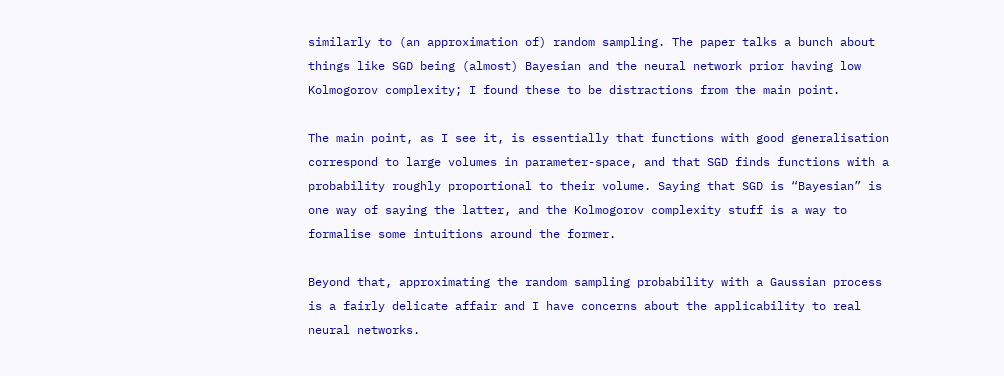similarly to (an approximation of) random sampling. The paper talks a bunch about things like SGD being (almost) Bayesian and the neural network prior having low Kolmogorov complexity; I found these to be distractions from the main point.

The main point, as I see it, is essentially that functions with good generalisation correspond to large volumes in parameter-space, and that SGD finds functions with a probability roughly proportional to their volume. Saying that SGD is “Bayesian” is one way of saying the latter, and the Kolmogorov complexity stuff is a way to formalise some intuitions around the former.

Beyond that, approximating the random sampling probability with a Gaussian process is a fairly delicate affair and I have concerns about the applicability to real neural networks.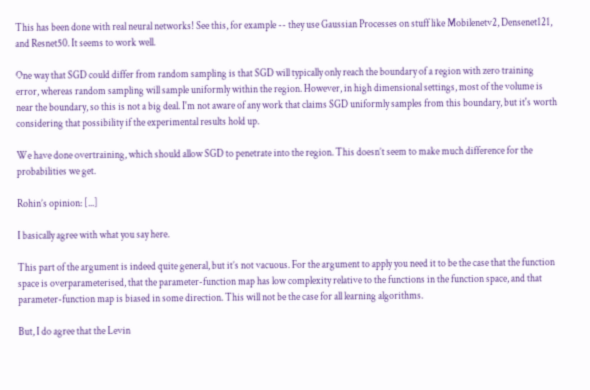This has been done with real neural networks! See this, for example -- they use Gaussian Processes on stuff like Mobilenetv2, Densenet121, and Resnet50. It seems to work well.

One way that SGD could differ from random sampling is that SGD will typically only reach the boundary of a region with zero training error, whereas random sampling will sample uniformly within the region. However, in high dimensional settings, most of the volume is near the boundary, so this is not a big deal. I'm not aware of any work that claims SGD uniformly samples from this boundary, but it's worth considering that possibility if the experimental results hold up.

We have done overtraining, which should allow SGD to penetrate into the region. This doesn’t seem to make much difference for the probabilities we get.

Rohin’s opinion: [...]

I basically agree with what you say here.

This part of the argument is indeed quite general, but it’s not vacuous. For the argument to apply you need it to be the case that the function space is overparameterised, that the parameter-function map has low complexity relative to the functions in the function space, and that parameter-function map is biased in some direction. This will not be the case for all learning algorithms.

But, I do agree that the Levin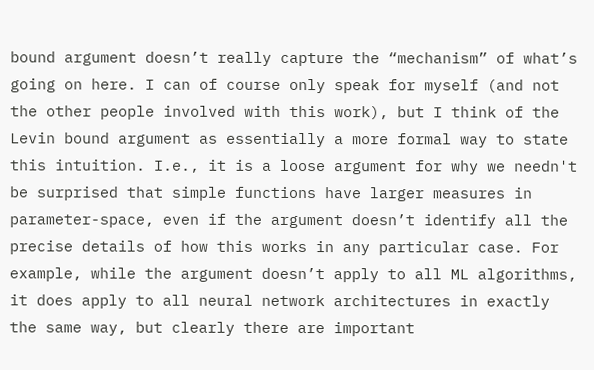bound argument doesn’t really capture the “mechanism” of what’s going on here. I can of course only speak for myself (and not the other people involved with this work), but I think of the Levin bound argument as essentially a more formal way to state this intuition. I.e., it is a loose argument for why we needn't be surprised that simple functions have larger measures in parameter-space, even if the argument doesn’t identify all the precise details of how this works in any particular case. For example, while the argument doesn’t apply to all ML algorithms, it does apply to all neural network architectures in exactly the same way, but clearly there are important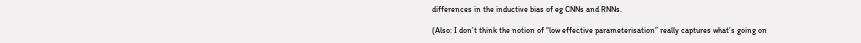differences in the inductive bias of eg CNNs and RNNs.

(Also: I don’t think the notion of “low effective parameterisation” really captures what’s going on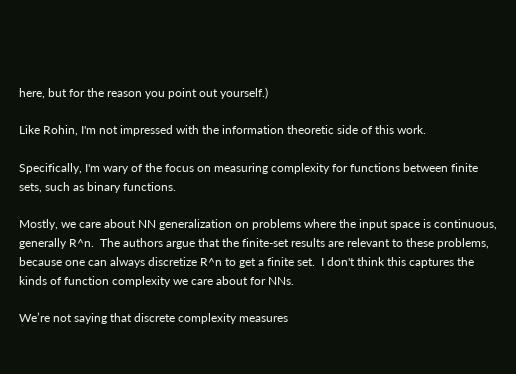here, but for the reason you point out yourself.)

Like Rohin, I'm not impressed with the information theoretic side of this work.

Specifically, I'm wary of the focus on measuring complexity for functions between finite sets, such as binary functions.

Mostly, we care about NN generalization on problems where the input space is continuous, generally R^n.  The authors argue that the finite-set results are relevant to these problems, because one can always discretize R^n to get a finite set.  I don't think this captures the kinds of function complexity we care about for NNs.

We’re not saying that discrete complexity measures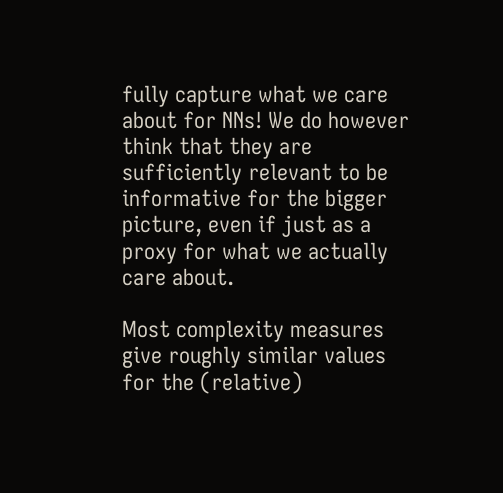fully capture what we care about for NNs! We do however think that they are sufficiently relevant to be informative for the bigger picture, even if just as a proxy for what we actually care about.

Most complexity measures give roughly similar values for the (relative)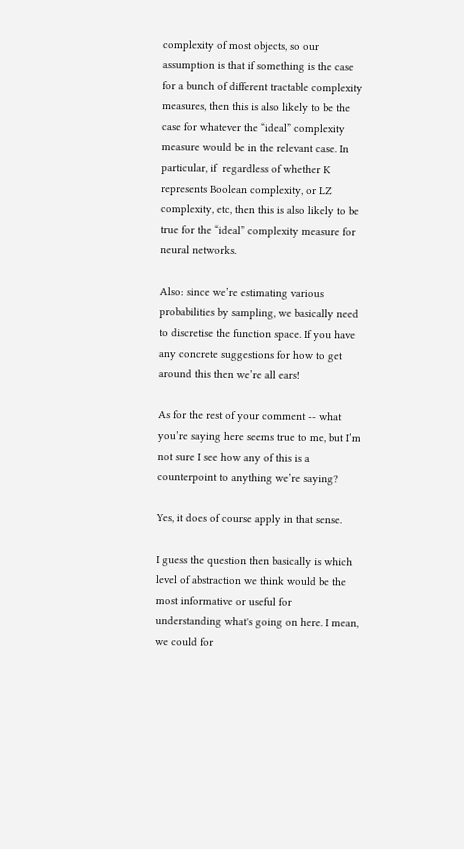complexity of most objects, so our assumption is that if something is the case for a bunch of different tractable complexity measures, then this is also likely to be the case for whatever the “ideal” complexity measure would be in the relevant case. In particular, if  regardless of whether K represents Boolean complexity, or LZ complexity, etc, then this is also likely to be true for the “ideal” complexity measure for neural networks.

Also: since we’re estimating various probabilities by sampling, we basically need to discretise the function space. If you have any concrete suggestions for how to get around this then we’re all ears!

As for the rest of your comment -- what you’re saying here seems true to me, but I’m not sure I see how any of this is a counterpoint to anything we’re saying?

Yes, it does of course apply in that sense.

I guess the question then basically is which level of abstraction we think would be the most informative or useful for understanding what's going on here. I mean, we could for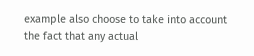example also choose to take into account the fact that any actual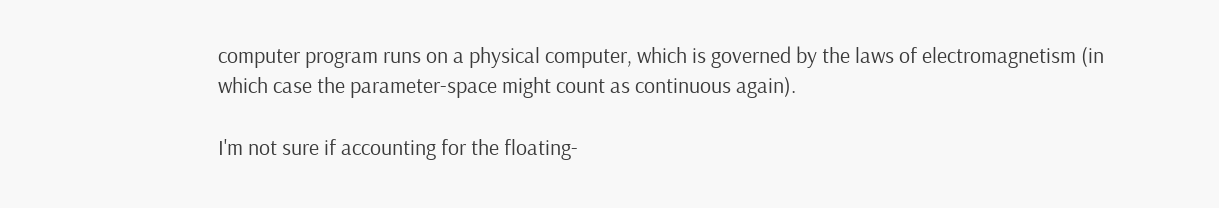computer program runs on a physical computer, which is governed by the laws of electromagnetism (in which case the parameter-space might count as continuous again).

I'm not sure if accounting for the floating-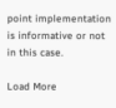point implementation is informative or not in this case.

Load More